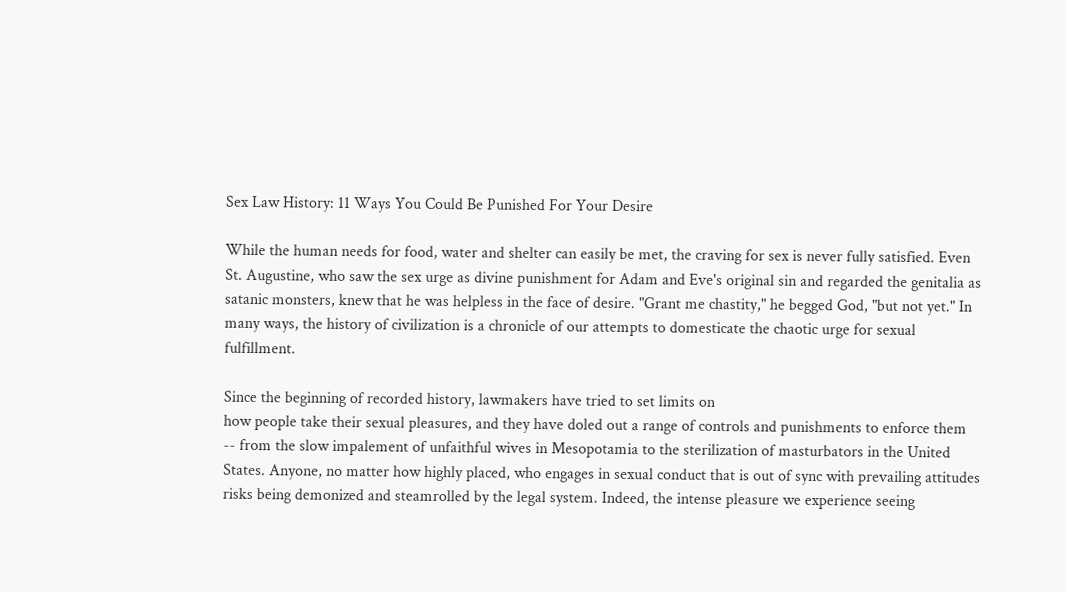Sex Law History: 11 Ways You Could Be Punished For Your Desire

While the human needs for food, water and shelter can easily be met, the craving for sex is never fully satisfied. Even St. Augustine, who saw the sex urge as divine punishment for Adam and Eve's original sin and regarded the genitalia as satanic monsters, knew that he was helpless in the face of desire. "Grant me chastity," he begged God, "but not yet." In many ways, the history of civilization is a chronicle of our attempts to domesticate the chaotic urge for sexual fulfillment.

Since the beginning of recorded history, lawmakers have tried to set limits on
how people take their sexual pleasures, and they have doled out a range of controls and punishments to enforce them -- from the slow impalement of unfaithful wives in Mesopotamia to the sterilization of masturbators in the United States. Anyone, no matter how highly placed, who engages in sexual conduct that is out of sync with prevailing attitudes risks being demonized and steamrolled by the legal system. Indeed, the intense pleasure we experience seeing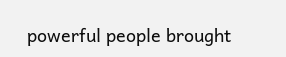powerful people brought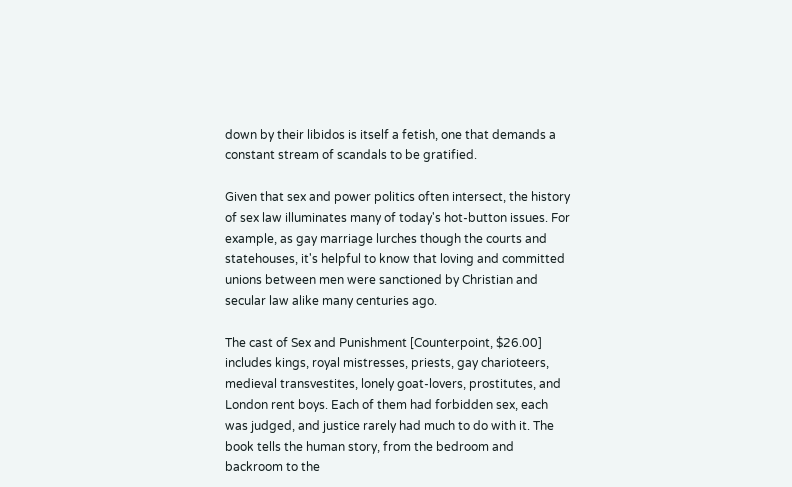down by their libidos is itself a fetish, one that demands a constant stream of scandals to be gratified.

Given that sex and power politics often intersect, the history of sex law illuminates many of today's hot-button issues. For example, as gay marriage lurches though the courts and statehouses, it's helpful to know that loving and committed unions between men were sanctioned by Christian and secular law alike many centuries ago.

The cast of Sex and Punishment [Counterpoint, $26.00] includes kings, royal mistresses, priests, gay charioteers, medieval transvestites, lonely goat-lovers, prostitutes, and London rent boys. Each of them had forbidden sex, each was judged, and justice rarely had much to do with it. The book tells the human story, from the bedroom and backroom to the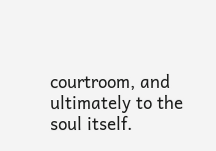courtroom, and ultimately to the soul itself.